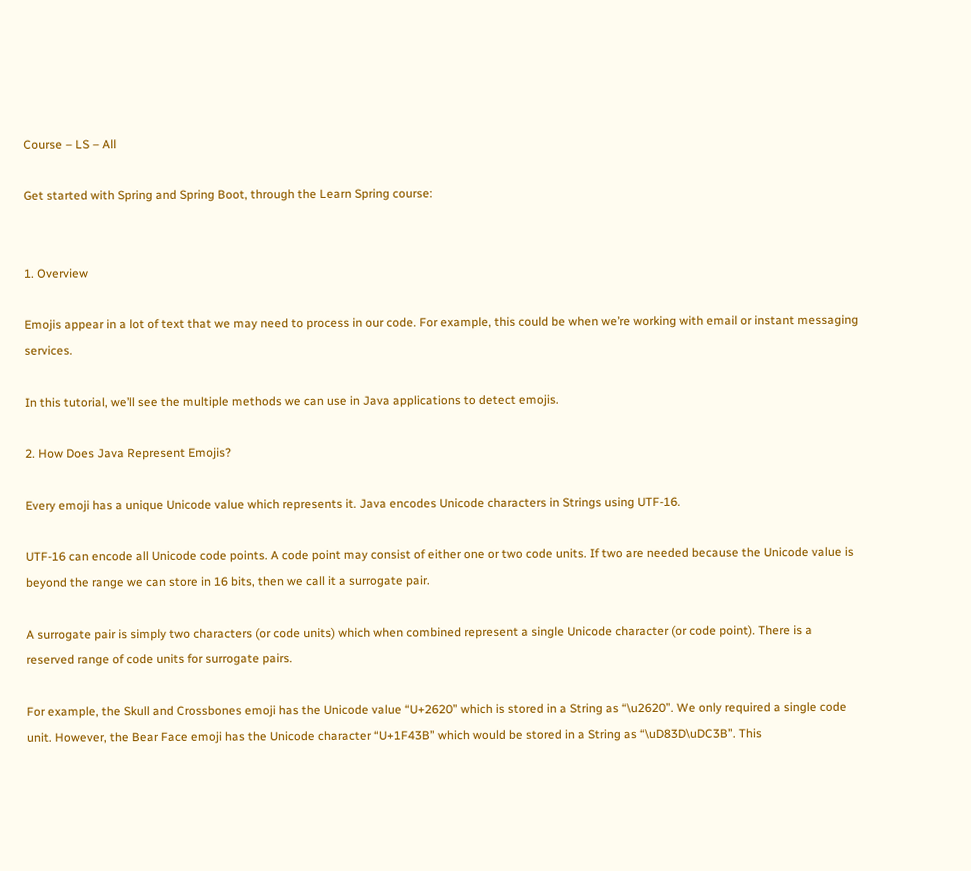Course – LS – All

Get started with Spring and Spring Boot, through the Learn Spring course:


1. Overview

Emojis appear in a lot of text that we may need to process in our code. For example, this could be when we’re working with email or instant messaging services.

In this tutorial, we’ll see the multiple methods we can use in Java applications to detect emojis.

2. How Does Java Represent Emojis?

Every emoji has a unique Unicode value which represents it. Java encodes Unicode characters in Strings using UTF-16.

UTF-16 can encode all Unicode code points. A code point may consist of either one or two code units. If two are needed because the Unicode value is beyond the range we can store in 16 bits, then we call it a surrogate pair.

A surrogate pair is simply two characters (or code units) which when combined represent a single Unicode character (or code point). There is a reserved range of code units for surrogate pairs.

For example, the Skull and Crossbones emoji has the Unicode value “U+2620” which is stored in a String as “\u2620”. We only required a single code unit. However, the Bear Face emoji has the Unicode character “U+1F43B” which would be stored in a String as “\uD83D\uDC3B”. This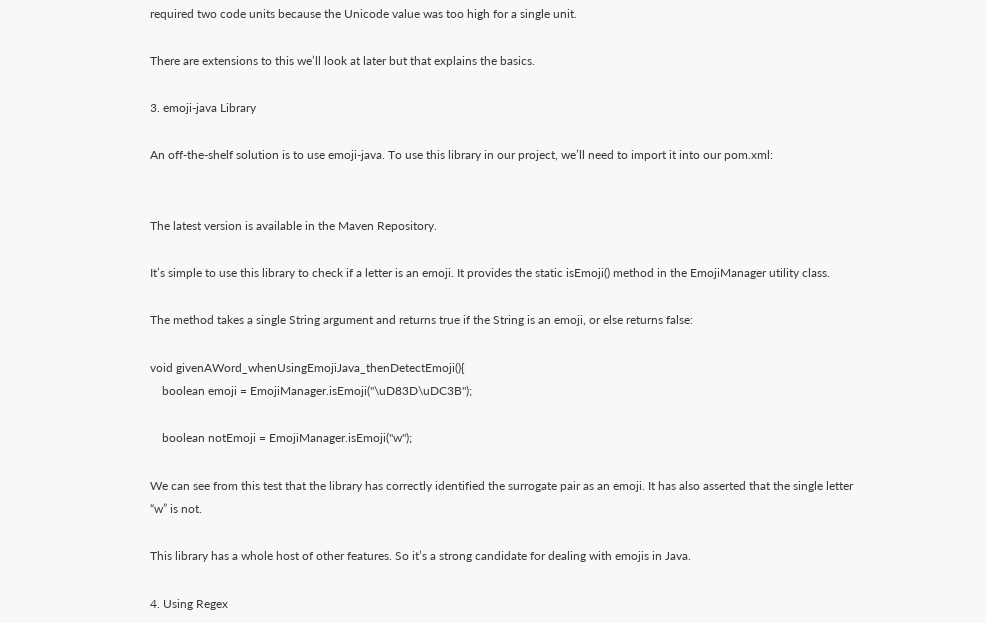required two code units because the Unicode value was too high for a single unit.

There are extensions to this we’ll look at later but that explains the basics.

3. emoji-java Library

An off-the-shelf solution is to use emoji-java. To use this library in our project, we’ll need to import it into our pom.xml:


The latest version is available in the Maven Repository.

It’s simple to use this library to check if a letter is an emoji. It provides the static isEmoji() method in the EmojiManager utility class.

The method takes a single String argument and returns true if the String is an emoji, or else returns false:

void givenAWord_whenUsingEmojiJava_thenDetectEmoji(){
    boolean emoji = EmojiManager.isEmoji("\uD83D\uDC3B");

    boolean notEmoji = EmojiManager.isEmoji("w");

We can see from this test that the library has correctly identified the surrogate pair as an emoji. It has also asserted that the single letter “w” is not.

This library has a whole host of other features. So it’s a strong candidate for dealing with emojis in Java.

4. Using Regex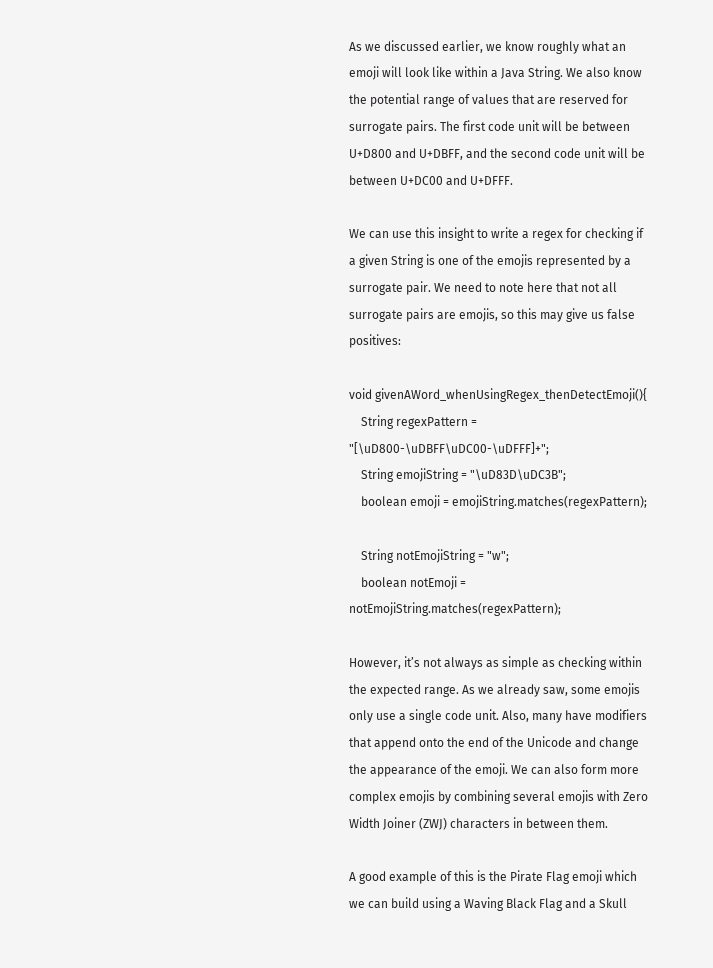As we discussed earlier, we know roughly what an emoji will look like within a Java String. We also know the potential range of values that are reserved for surrogate pairs. The first code unit will be between U+D800 and U+DBFF, and the second code unit will be between U+DC00 and U+DFFF.

We can use this insight to write a regex for checking if a given String is one of the emojis represented by a surrogate pair. We need to note here that not all surrogate pairs are emojis, so this may give us false positives:

void givenAWord_whenUsingRegex_thenDetectEmoji(){
    String regexPattern = "[\uD800-\uDBFF\uDC00-\uDFFF]+";
    String emojiString = "\uD83D\uDC3B";
    boolean emoji = emojiString.matches(regexPattern);

    String notEmojiString = "w";
    boolean notEmoji = notEmojiString.matches(regexPattern);

However, it’s not always as simple as checking within the expected range. As we already saw, some emojis only use a single code unit. Also, many have modifiers that append onto the end of the Unicode and change the appearance of the emoji. We can also form more complex emojis by combining several emojis with Zero Width Joiner (ZWJ) characters in between them.

A good example of this is the Pirate Flag emoji which we can build using a Waving Black Flag and a Skull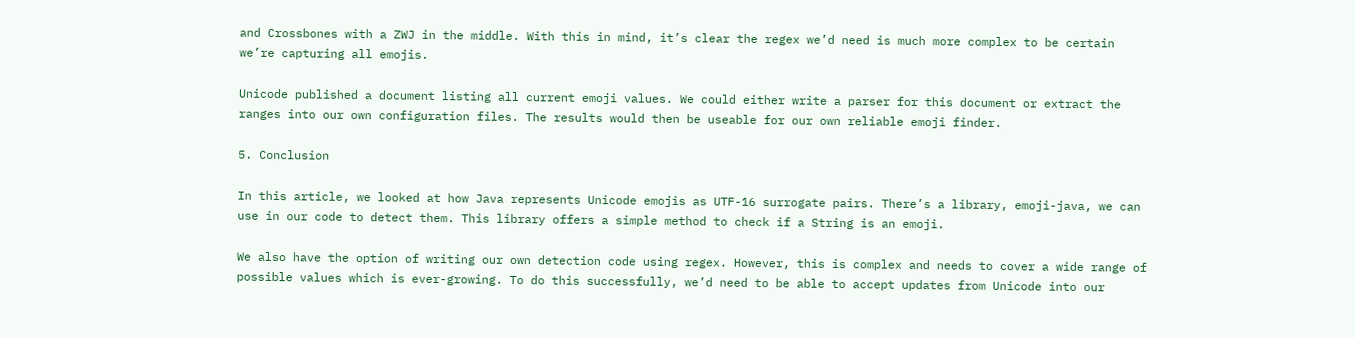and Crossbones with a ZWJ in the middle. With this in mind, it’s clear the regex we’d need is much more complex to be certain we’re capturing all emojis.

Unicode published a document listing all current emoji values. We could either write a parser for this document or extract the ranges into our own configuration files. The results would then be useable for our own reliable emoji finder.

5. Conclusion

In this article, we looked at how Java represents Unicode emojis as UTF-16 surrogate pairs. There’s a library, emoji-java, we can use in our code to detect them. This library offers a simple method to check if a String is an emoji.

We also have the option of writing our own detection code using regex. However, this is complex and needs to cover a wide range of possible values which is ever-growing. To do this successfully, we’d need to be able to accept updates from Unicode into our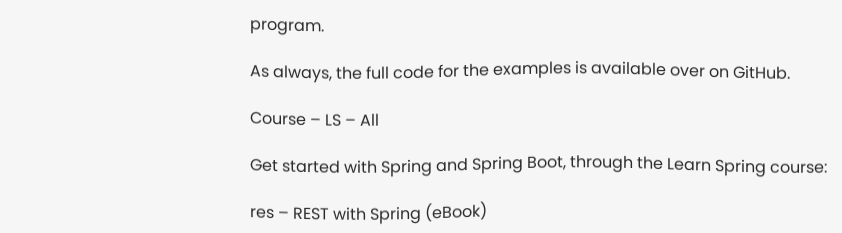program.

As always, the full code for the examples is available over on GitHub.

Course – LS – All

Get started with Spring and Spring Boot, through the Learn Spring course:

res – REST with Spring (eBook)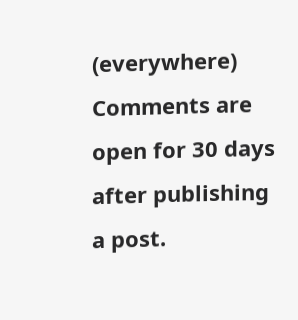(everywhere)
Comments are open for 30 days after publishing a post.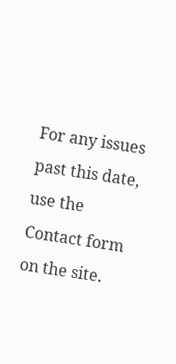For any issues past this date, use the Contact form on the site.